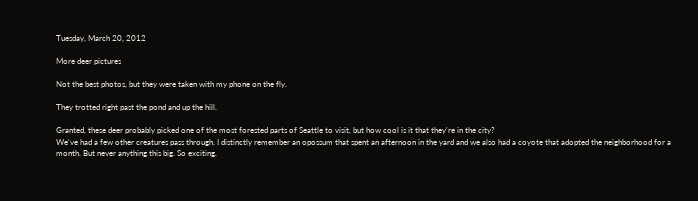Tuesday, March 20, 2012

More deer pictures

Not the best photos, but they were taken with my phone on the fly.

They trotted right past the pond and up the hill.

Granted, these deer probably picked one of the most forested parts of Seattle to visit, but how cool is it that they're in the city?
We've had a few other creatures pass through. I distinctly remember an opossum that spent an afternoon in the yard and we also had a coyote that adopted the neighborhood for a month. But never anything this big. So exciting.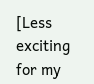[Less exciting for my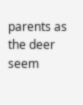parents as the deer seem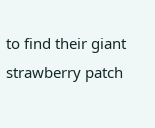to find their giant strawberry patch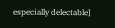especially delectable]